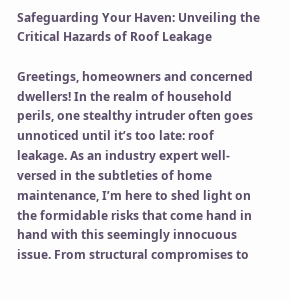Safeguarding Your Haven: Unveiling the Critical Hazards of Roof Leakage

Greetings, homeowners and concerned dwellers! In the realm of household perils, one stealthy intruder often goes unnoticed until it’s too late: roof leakage. As an industry expert well-versed in the subtleties of home maintenance, I’m here to shed light on the formidable risks that come hand in hand with this seemingly innocuous issue. From structural compromises to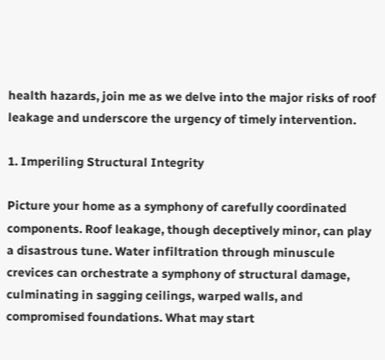health hazards, join me as we delve into the major risks of roof leakage and underscore the urgency of timely intervention.

1. Imperiling Structural Integrity

Picture your home as a symphony of carefully coordinated components. Roof leakage, though deceptively minor, can play a disastrous tune. Water infiltration through minuscule crevices can orchestrate a symphony of structural damage, culminating in sagging ceilings, warped walls, and compromised foundations. What may start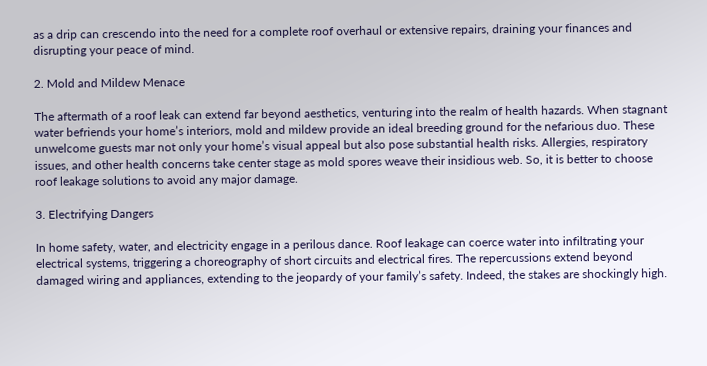as a drip can crescendo into the need for a complete roof overhaul or extensive repairs, draining your finances and disrupting your peace of mind.

2. Mold and Mildew Menace

The aftermath of a roof leak can extend far beyond aesthetics, venturing into the realm of health hazards. When stagnant water befriends your home’s interiors, mold and mildew provide an ideal breeding ground for the nefarious duo. These unwelcome guests mar not only your home’s visual appeal but also pose substantial health risks. Allergies, respiratory issues, and other health concerns take center stage as mold spores weave their insidious web. So, it is better to choose roof leakage solutions to avoid any major damage.

3. Electrifying Dangers

In home safety, water, and electricity engage in a perilous dance. Roof leakage can coerce water into infiltrating your electrical systems, triggering a choreography of short circuits and electrical fires. The repercussions extend beyond damaged wiring and appliances, extending to the jeopardy of your family’s safety. Indeed, the stakes are shockingly high.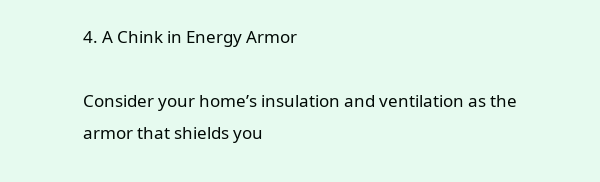4. A Chink in Energy Armor

Consider your home’s insulation and ventilation as the armor that shields you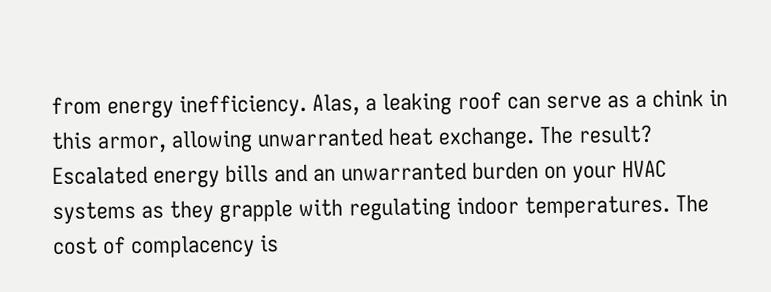from energy inefficiency. Alas, a leaking roof can serve as a chink in this armor, allowing unwarranted heat exchange. The result? Escalated energy bills and an unwarranted burden on your HVAC systems as they grapple with regulating indoor temperatures. The cost of complacency is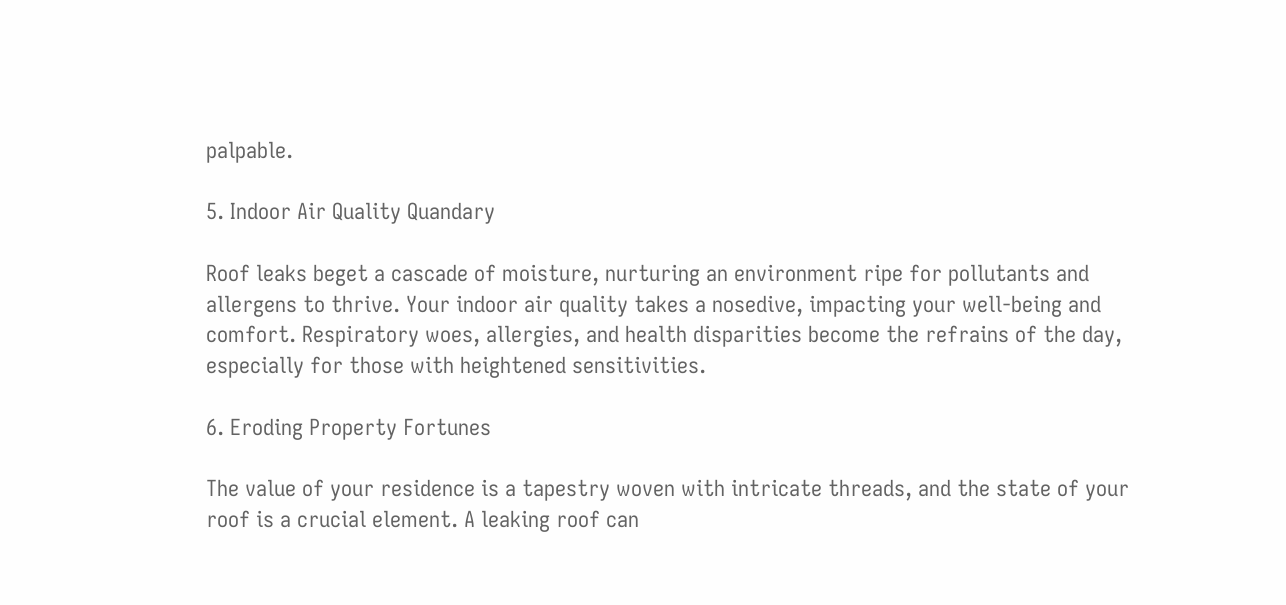palpable.

5. Indoor Air Quality Quandary

Roof leaks beget a cascade of moisture, nurturing an environment ripe for pollutants and allergens to thrive. Your indoor air quality takes a nosedive, impacting your well-being and comfort. Respiratory woes, allergies, and health disparities become the refrains of the day, especially for those with heightened sensitivities.

6. Eroding Property Fortunes

The value of your residence is a tapestry woven with intricate threads, and the state of your roof is a crucial element. A leaking roof can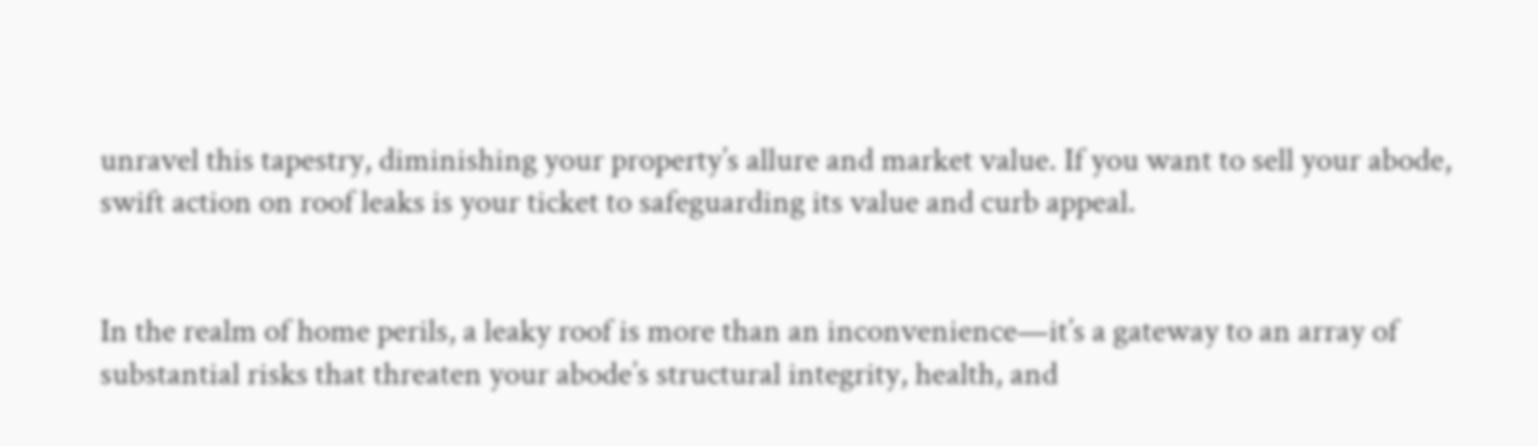unravel this tapestry, diminishing your property’s allure and market value. If you want to sell your abode, swift action on roof leaks is your ticket to safeguarding its value and curb appeal.


In the realm of home perils, a leaky roof is more than an inconvenience—it’s a gateway to an array of substantial risks that threaten your abode’s structural integrity, health, and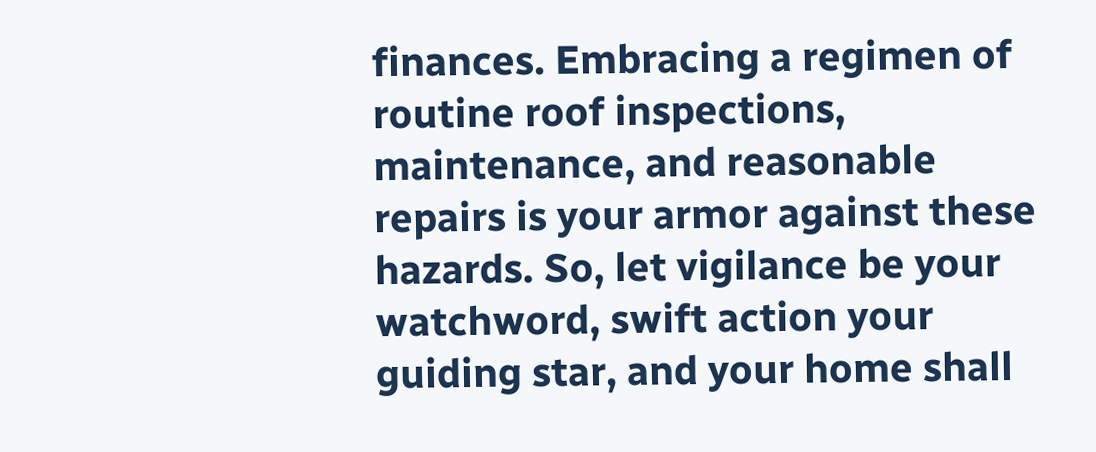finances. Embracing a regimen of routine roof inspections, maintenance, and reasonable repairs is your armor against these hazards. So, let vigilance be your watchword, swift action your guiding star, and your home shall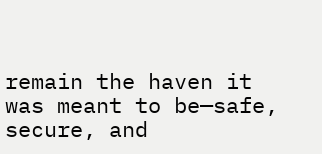remain the haven it was meant to be—safe, secure, and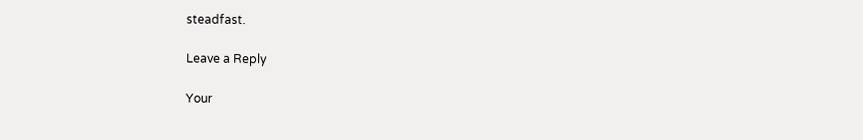steadfast.

Leave a Reply

Your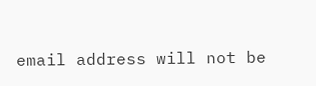email address will not be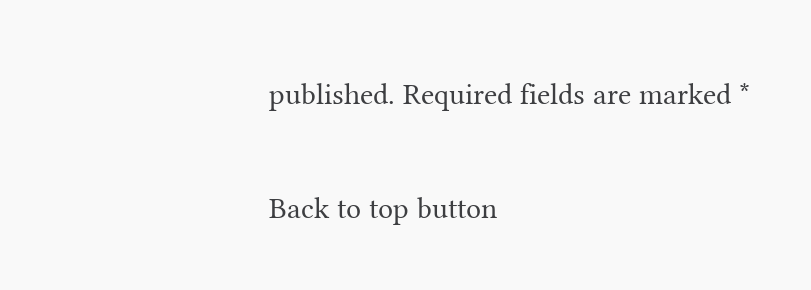published. Required fields are marked *

Back to top button